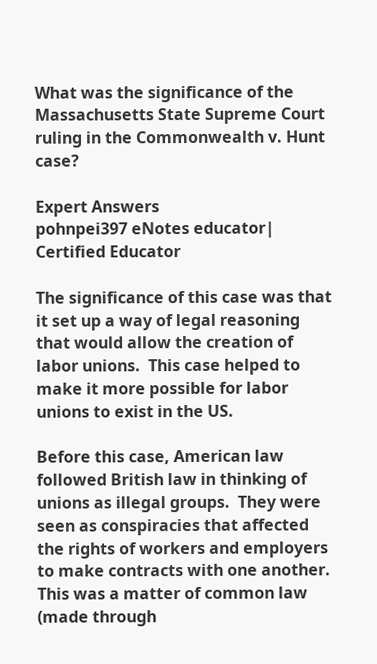What was the significance of the Massachusetts State Supreme Court ruling in the Commonwealth v. Hunt case?

Expert Answers
pohnpei397 eNotes educator| Certified Educator

The significance of this case was that it set up a way of legal reasoning that would allow the creation of labor unions.  This case helped to make it more possible for labor unions to exist in the US.

Before this case, American law followed British law in thinking of unions as illegal groups.  They were seen as conspiracies that affected the rights of workers and employers to make contracts with one another.  This was a matter of common law (made through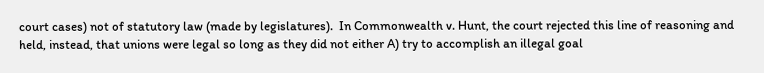court cases) not of statutory law (made by legislatures).  In Commonwealth v. Hunt, the court rejected this line of reasoning and held, instead, that unions were legal so long as they did not either A) try to accomplish an illegal goal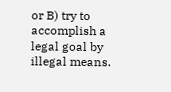or B) try to accomplish a legal goal by illegal means.